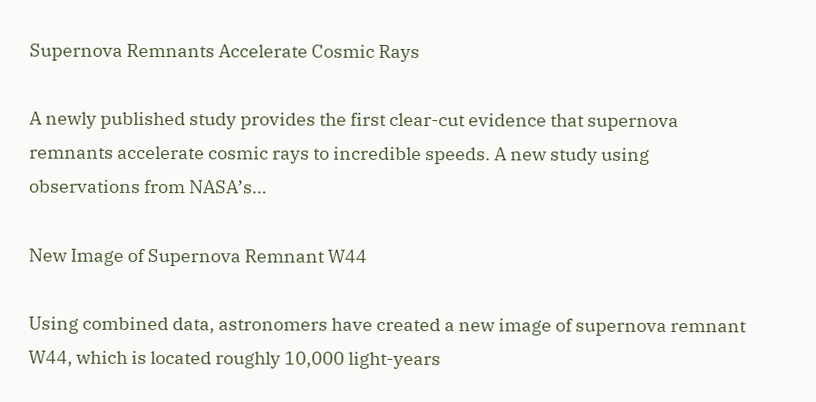Supernova Remnants Accelerate Cosmic Rays

A newly published study provides the first clear-cut evidence that supernova remnants accelerate cosmic rays to incredible speeds. A new study using observations from NASA’s…

New Image of Supernova Remnant W44

Using combined data, astronomers have created a new image of supernova remnant W44, which is located roughly 10,000 light-years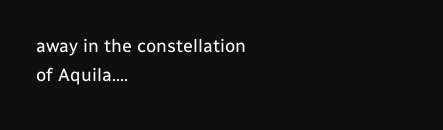away in the constellation of Aquila….